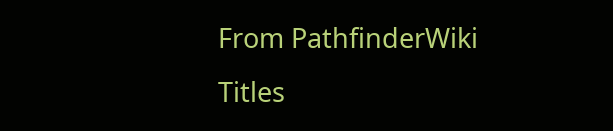From PathfinderWiki
Titles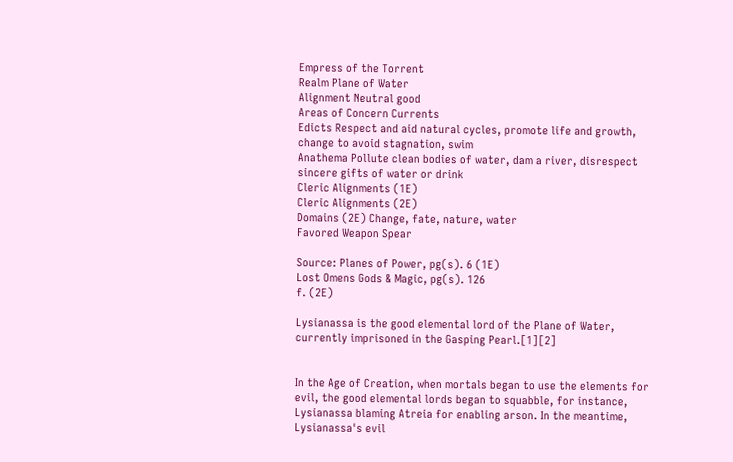Empress of the Torrent
Realm Plane of Water
Alignment Neutral good
Areas of Concern Currents
Edicts Respect and aid natural cycles, promote life and growth, change to avoid stagnation, swim
Anathema Pollute clean bodies of water, dam a river, disrespect sincere gifts of water or drink
Cleric Alignments (1E)
Cleric Alignments (2E)
Domains (2E) Change, fate, nature, water
Favored Weapon Spear

Source: Planes of Power, pg(s). 6 (1E)
Lost Omens Gods & Magic, pg(s). 126
f. (2E)

Lysianassa is the good elemental lord of the Plane of Water, currently imprisoned in the Gasping Pearl.[1][2]


In the Age of Creation, when mortals began to use the elements for evil, the good elemental lords began to squabble, for instance, Lysianassa blaming Atreia for enabling arson. In the meantime, Lysianassa's evil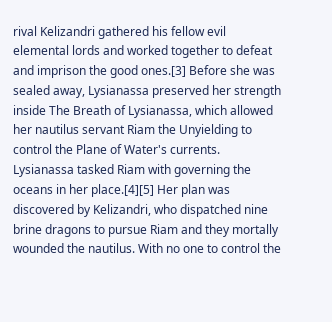rival Kelizandri gathered his fellow evil elemental lords and worked together to defeat and imprison the good ones.[3] Before she was sealed away, Lysianassa preserved her strength inside The Breath of Lysianassa, which allowed her nautilus servant Riam the Unyielding to control the Plane of Water's currents. Lysianassa tasked Riam with governing the oceans in her place.[4][5] Her plan was discovered by Kelizandri, who dispatched nine brine dragons to pursue Riam and they mortally wounded the nautilus. With no one to control the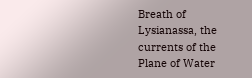Breath of Lysianassa, the currents of the Plane of Water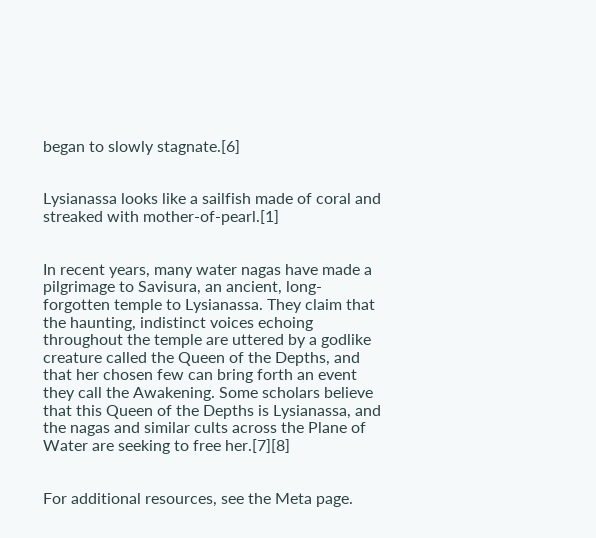began to slowly stagnate.[6]


Lysianassa looks like a sailfish made of coral and streaked with mother-of-pearl.[1]


In recent years, many water nagas have made a pilgrimage to Savisura, an ancient, long-forgotten temple to Lysianassa. They claim that the haunting, indistinct voices echoing throughout the temple are uttered by a godlike creature called the Queen of the Depths, and that her chosen few can bring forth an event they call the Awakening. Some scholars believe that this Queen of the Depths is Lysianassa, and the nagas and similar cults across the Plane of Water are seeking to free her.[7][8]


For additional resources, see the Meta page.